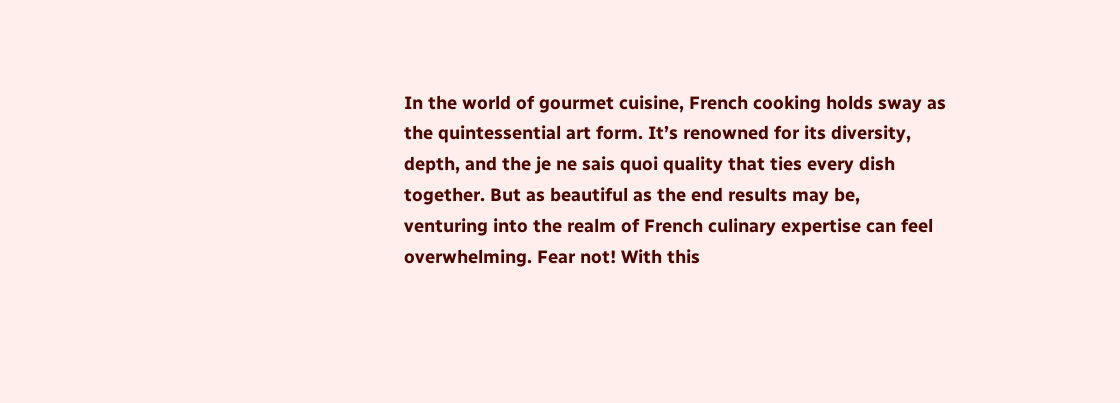In the world of gourmet cuisine, French cooking holds sway as the quintessential art form. It’s renowned for its diversity, depth, and the je ne sais quoi quality that ties every dish together. But as beautiful as the end results may be, venturing into the realm of French culinary expertise can feel overwhelming. Fear not! With this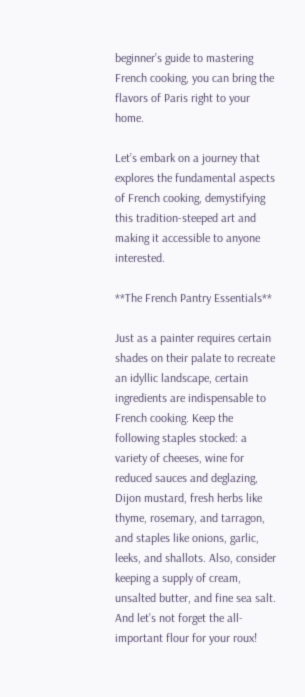beginner’s guide to mastering French cooking, you can bring the flavors of Paris right to your home.

Let’s embark on a journey that explores the fundamental aspects of French cooking, demystifying this tradition-steeped art and making it accessible to anyone interested.

**The French Pantry Essentials**

Just as a painter requires certain shades on their palate to recreate an idyllic landscape, certain ingredients are indispensable to French cooking. Keep the following staples stocked: a variety of cheeses, wine for reduced sauces and deglazing, Dijon mustard, fresh herbs like thyme, rosemary, and tarragon, and staples like onions, garlic, leeks, and shallots. Also, consider keeping a supply of cream, unsalted butter, and fine sea salt. And let’s not forget the all-important flour for your roux!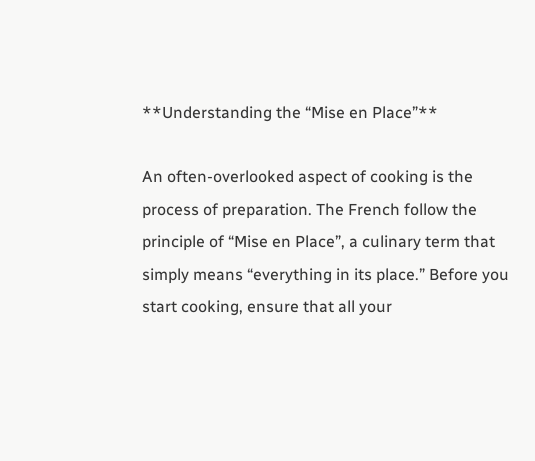**Understanding the “Mise en Place”**

An often-overlooked aspect of cooking is the process of preparation. The French follow the principle of “Mise en Place”, a culinary term that simply means “everything in its place.” Before you start cooking, ensure that all your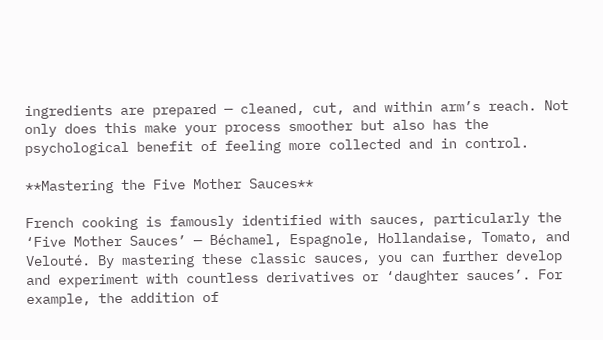ingredients are prepared — cleaned, cut, and within arm’s reach. Not only does this make your process smoother but also has the psychological benefit of feeling more collected and in control.

**Mastering the Five Mother Sauces**

French cooking is famously identified with sauces, particularly the ‘Five Mother Sauces’ — Béchamel, Espagnole, Hollandaise, Tomato, and Velouté. By mastering these classic sauces, you can further develop and experiment with countless derivatives or ‘daughter sauces’. For example, the addition of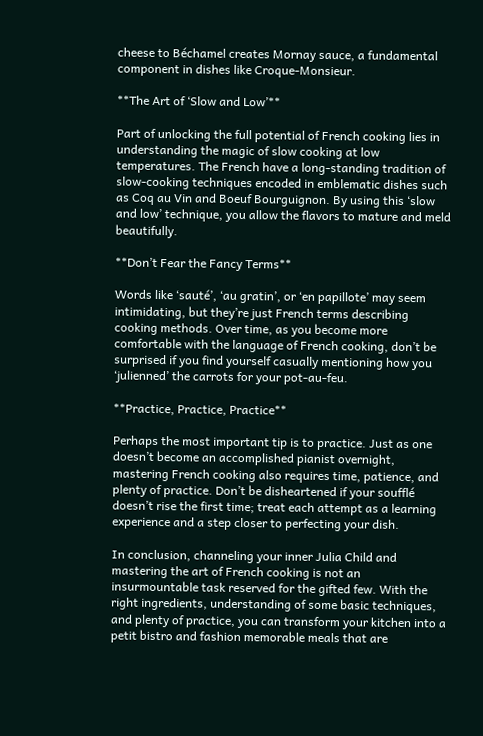cheese to Béchamel creates Mornay sauce, a fundamental component in dishes like Croque-Monsieur.

**The Art of ‘Slow and Low’**

Part of unlocking the full potential of French cooking lies in understanding the magic of slow cooking at low temperatures. The French have a long-standing tradition of slow-cooking techniques encoded in emblematic dishes such as Coq au Vin and Boeuf Bourguignon. By using this ‘slow and low’ technique, you allow the flavors to mature and meld beautifully.

**Don’t Fear the Fancy Terms**

Words like ‘sauté’, ‘au gratin’, or ‘en papillote’ may seem intimidating, but they’re just French terms describing cooking methods. Over time, as you become more comfortable with the language of French cooking, don’t be surprised if you find yourself casually mentioning how you ‘julienned’ the carrots for your pot-au-feu.

**Practice, Practice, Practice**

Perhaps the most important tip is to practice. Just as one doesn’t become an accomplished pianist overnight, mastering French cooking also requires time, patience, and plenty of practice. Don’t be disheartened if your soufflé doesn’t rise the first time; treat each attempt as a learning experience and a step closer to perfecting your dish.

In conclusion, channeling your inner Julia Child and mastering the art of French cooking is not an insurmountable task reserved for the gifted few. With the right ingredients, understanding of some basic techniques, and plenty of practice, you can transform your kitchen into a petit bistro and fashion memorable meals that are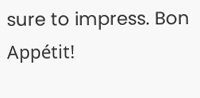sure to impress. Bon Appétit!